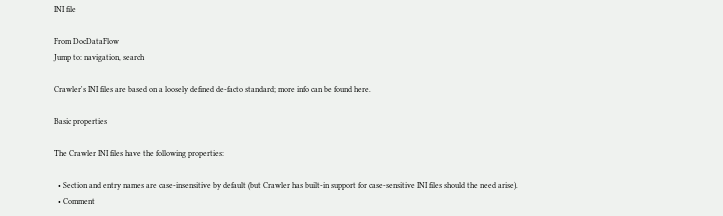INI file

From DocDataFlow
Jump to: navigation, search

Crawler's INI files are based on a loosely defined de-facto standard; more info can be found here.

Basic properties

The Crawler INI files have the following properties:

  • Section and entry names are case-insensitive by default (but Crawler has built-in support for case-sensitive INI files should the need arise).
  • Comment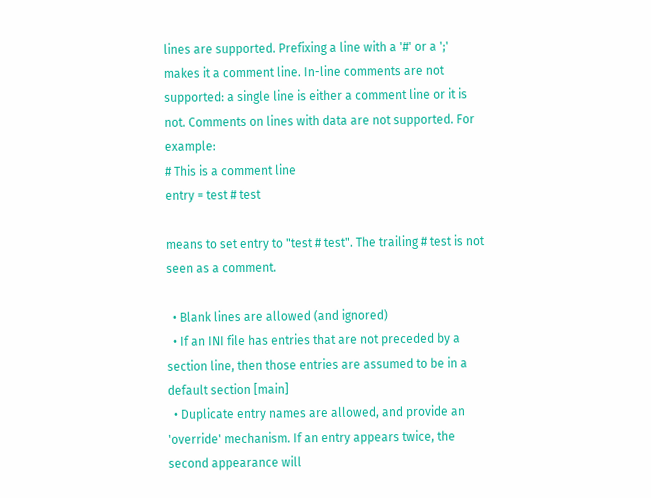lines are supported. Prefixing a line with a '#' or a ';' makes it a comment line. In-line comments are not supported: a single line is either a comment line or it is not. Comments on lines with data are not supported. For example:
# This is a comment line
entry = test # test

means to set entry to "test # test". The trailing # test is not seen as a comment.

  • Blank lines are allowed (and ignored)
  • If an INI file has entries that are not preceded by a section line, then those entries are assumed to be in a default section [main]
  • Duplicate entry names are allowed, and provide an 'override' mechanism. If an entry appears twice, the second appearance will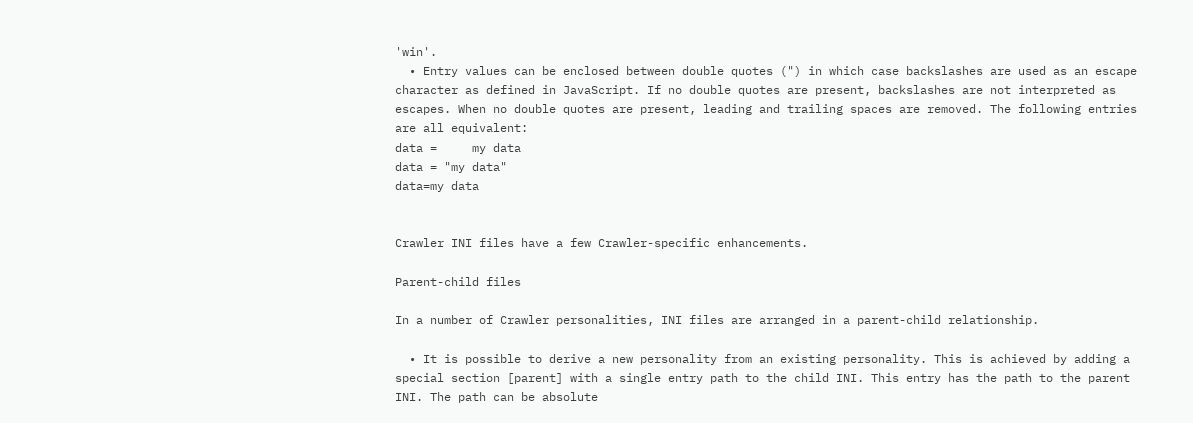'win'.
  • Entry values can be enclosed between double quotes (") in which case backslashes are used as an escape character as defined in JavaScript. If no double quotes are present, backslashes are not interpreted as escapes. When no double quotes are present, leading and trailing spaces are removed. The following entries are all equivalent:
data =     my data
data = "my data"
data=my data


Crawler INI files have a few Crawler-specific enhancements.

Parent-child files

In a number of Crawler personalities, INI files are arranged in a parent-child relationship.

  • It is possible to derive a new personality from an existing personality. This is achieved by adding a special section [parent] with a single entry path to the child INI. This entry has the path to the parent INI. The path can be absolute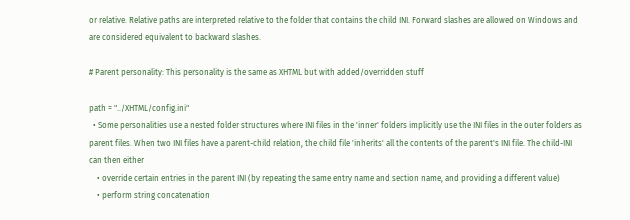or relative. Relative paths are interpreted relative to the folder that contains the child INI. Forward slashes are allowed on Windows and are considered equivalent to backward slashes.

# Parent personality: This personality is the same as XHTML but with added/overridden stuff

path = "../XHTML/config.ini"
  • Some personalities use a nested folder structures where INI files in the 'inner' folders implicitly use the INI files in the outer folders as parent files. When two INI files have a parent-child relation, the child file 'inherits' all the contents of the parent's INI file. The child-INI can then either
    • override certain entries in the parent INI (by repeating the same entry name and section name, and providing a different value)
    • perform string concatenation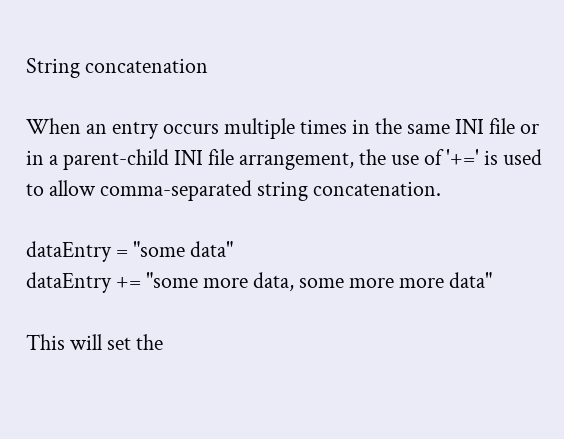String concatenation

When an entry occurs multiple times in the same INI file or in a parent-child INI file arrangement, the use of '+=' is used to allow comma-separated string concatenation.

dataEntry = "some data"
dataEntry += "some more data, some more more data"

This will set the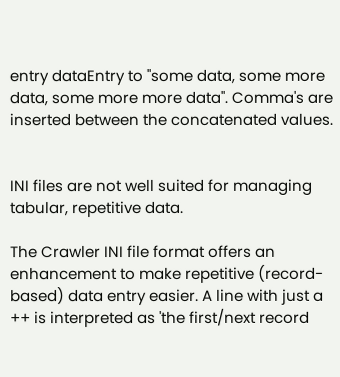entry dataEntry to "some data, some more data, some more more data". Comma's are inserted between the concatenated values.


INI files are not well suited for managing tabular, repetitive data.

The Crawler INI file format offers an enhancement to make repetitive (record-based) data entry easier. A line with just a ++ is interpreted as 'the first/next record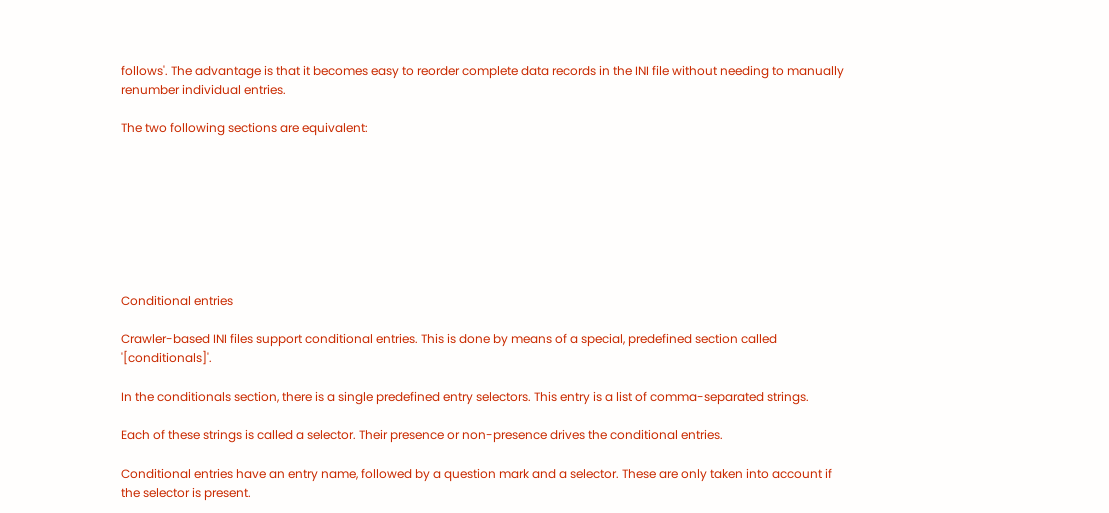follows'. The advantage is that it becomes easy to reorder complete data records in the INI file without needing to manually renumber individual entries.

The two following sections are equivalent:








Conditional entries

Crawler-based INI files support conditional entries. This is done by means of a special, predefined section called '[conditionals]'.

In the conditionals section, there is a single predefined entry selectors. This entry is a list of comma-separated strings.

Each of these strings is called a selector. Their presence or non-presence drives the conditional entries.

Conditional entries have an entry name, followed by a question mark and a selector. These are only taken into account if the selector is present.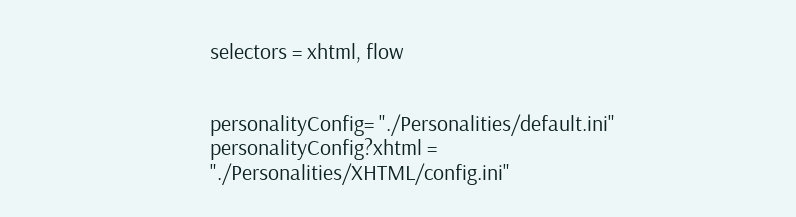selectors = xhtml, flow


personalityConfig= "./Personalities/default.ini"
personalityConfig?xhtml = "./Personalities/XHTML/config.ini"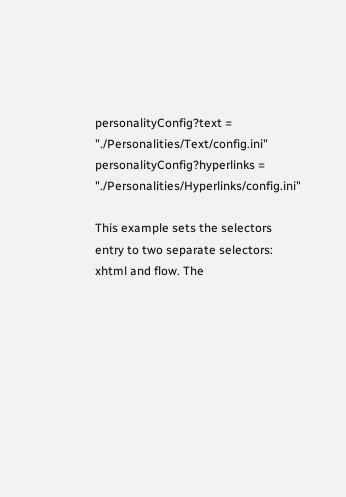personalityConfig?text = "./Personalities/Text/config.ini"
personalityConfig?hyperlinks = "./Personalities/Hyperlinks/config.ini"

This example sets the selectors entry to two separate selectors: xhtml and flow. The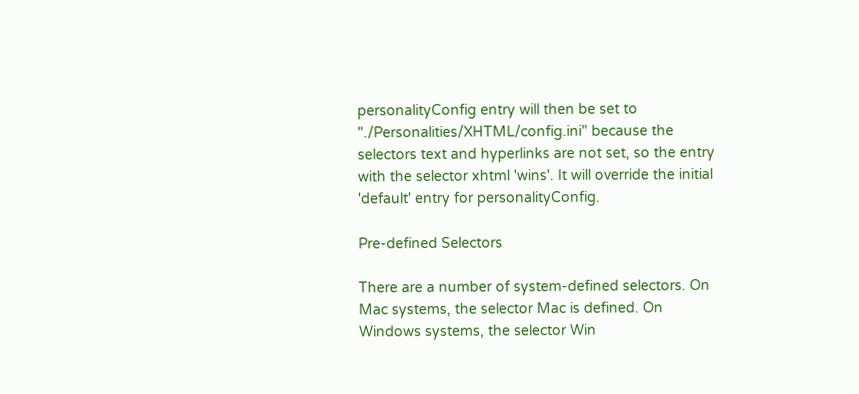personalityConfig entry will then be set to "./Personalities/XHTML/config.ini" because the selectors text and hyperlinks are not set, so the entry with the selector xhtml 'wins'. It will override the initial 'default' entry for personalityConfig.

Pre-defined Selectors

There are a number of system-defined selectors. On Mac systems, the selector Mac is defined. On Windows systems, the selector Win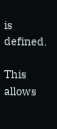is defined.

This allows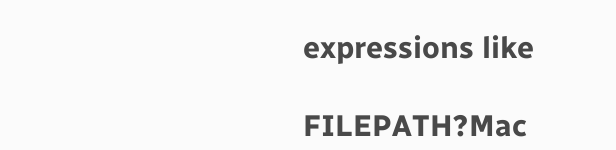expressions like

FILEPATH?Mac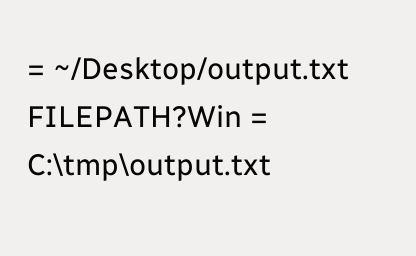= ~/Desktop/output.txt
FILEPATH?Win = C:\tmp\output.txt